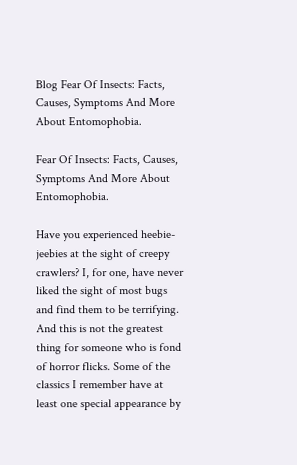Blog Fear Of Insects: Facts, Causes, Symptoms And More About Entomophobia.

Fear Of Insects: Facts, Causes, Symptoms And More About Entomophobia.

Have you experienced heebie-jeebies at the sight of creepy crawlers? I, for one, have never liked the sight of most bugs and find them to be terrifying. And this is not the greatest thing for someone who is fond of horror flicks. Some of the classics I remember have at least one special appearance by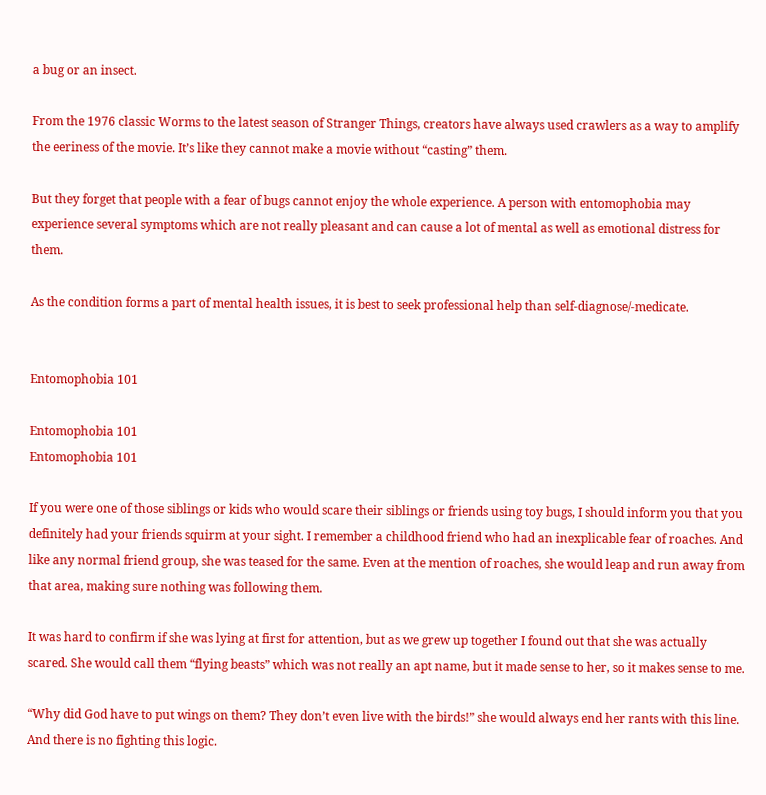a bug or an insect.

From the 1976 classic Worms to the latest season of Stranger Things, creators have always used crawlers as a way to amplify the eeriness of the movie. It’s like they cannot make a movie without “casting” them.

But they forget that people with a fear of bugs cannot enjoy the whole experience. A person with entomophobia may experience several symptoms which are not really pleasant and can cause a lot of mental as well as emotional distress for them.

As the condition forms a part of mental health issues, it is best to seek professional help than self-diagnose/-medicate.


Entomophobia 101

Entomophobia 101
Entomophobia 101

If you were one of those siblings or kids who would scare their siblings or friends using toy bugs, I should inform you that you definitely had your friends squirm at your sight. I remember a childhood friend who had an inexplicable fear of roaches. And like any normal friend group, she was teased for the same. Even at the mention of roaches, she would leap and run away from that area, making sure nothing was following them.

It was hard to confirm if she was lying at first for attention, but as we grew up together I found out that she was actually scared. She would call them “flying beasts” which was not really an apt name, but it made sense to her, so it makes sense to me.

“Why did God have to put wings on them? They don’t even live with the birds!” she would always end her rants with this line. And there is no fighting this logic.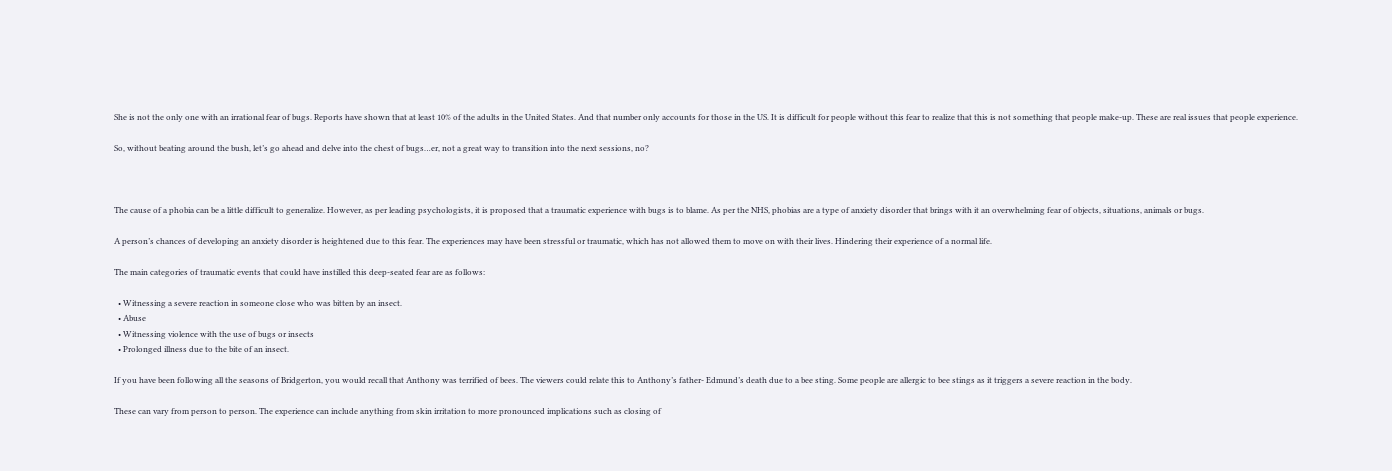She is not the only one with an irrational fear of bugs. Reports have shown that at least 10% of the adults in the United States. And that number only accounts for those in the US. It is difficult for people without this fear to realize that this is not something that people make-up. These are real issues that people experience.

So, without beating around the bush, let’s go ahead and delve into the chest of bugs…er, not a great way to transition into the next sessions, no?



The cause of a phobia can be a little difficult to generalize. However, as per leading psychologists, it is proposed that a traumatic experience with bugs is to blame. As per the NHS, phobias are a type of anxiety disorder that brings with it an overwhelming fear of objects, situations, animals or bugs.

A person’s chances of developing an anxiety disorder is heightened due to this fear. The experiences may have been stressful or traumatic, which has not allowed them to move on with their lives. Hindering their experience of a normal life.

The main categories of traumatic events that could have instilled this deep-seated fear are as follows:

  • Witnessing a severe reaction in someone close who was bitten by an insect.
  • Abuse
  • Witnessing violence with the use of bugs or insects
  • Prolonged illness due to the bite of an insect.

If you have been following all the seasons of Bridgerton, you would recall that Anthony was terrified of bees. The viewers could relate this to Anthony’s father- Edmund’s death due to a bee sting. Some people are allergic to bee stings as it triggers a severe reaction in the body.

These can vary from person to person. The experience can include anything from skin irritation to more pronounced implications such as closing of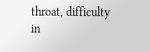throat, difficulty in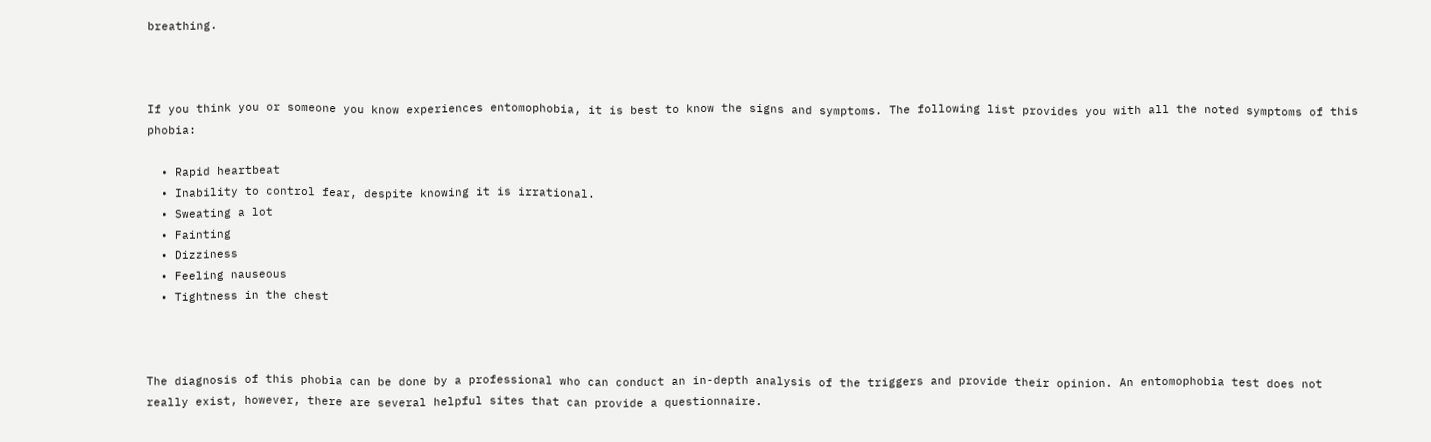breathing.



If you think you or someone you know experiences entomophobia, it is best to know the signs and symptoms. The following list provides you with all the noted symptoms of this phobia:

  • Rapid heartbeat
  • Inability to control fear, despite knowing it is irrational.
  • Sweating a lot
  • Fainting
  • Dizziness
  • Feeling nauseous
  • Tightness in the chest



The diagnosis of this phobia can be done by a professional who can conduct an in-depth analysis of the triggers and provide their opinion. An entomophobia test does not really exist, however, there are several helpful sites that can provide a questionnaire.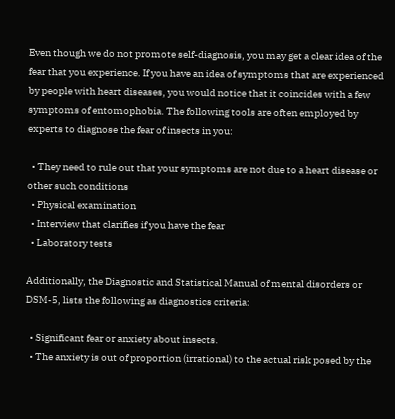Even though we do not promote self-diagnosis, you may get a clear idea of the fear that you experience. If you have an idea of symptoms that are experienced by people with heart diseases, you would notice that it coincides with a few symptoms of entomophobia. The following tools are often employed by experts to diagnose the fear of insects in you:

  • They need to rule out that your symptoms are not due to a heart disease or other such conditions
  • Physical examination
  • Interview that clarifies if you have the fear
  • Laboratory tests

Additionally, the Diagnostic and Statistical Manual of mental disorders or DSM-5, lists the following as diagnostics criteria:

  • Significant fear or anxiety about insects.
  • The anxiety is out of proportion (irrational) to the actual risk posed by the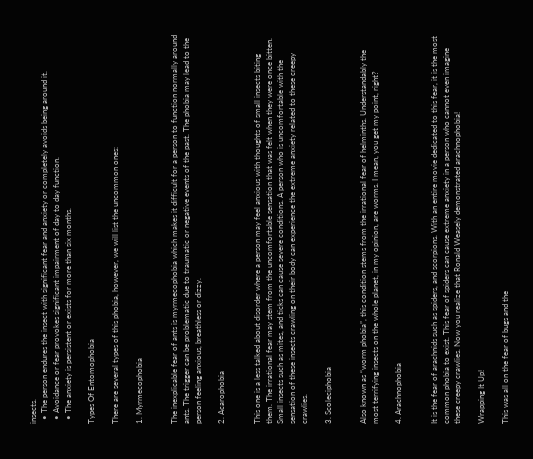insects.
  • The person endures the insect with significant fear and anxiety or completely avoids being around it.
  • Avoidance or fear provokes significant impairment of day to day function.
  • The anxiety is persistent or exists for more than six months.

Types Of Entomophobia

There are several types of this phobia, however, we will list the uncommon ones:

1. Myrmecophobia


The inexplicable fear of ants is myrmecophobia which makes it difficult for a person to function normally around ants. The trigger can be problematic due to traumatic or negative events of the past. The phobia may lead to the person feeling anxious, breathless or dizzy.

2. Acarophobia


This one is a less talked about disorder where a person may feel anxious with thoughts of small insects biting them. The irrational fear may stem from the uncomfortable sensation that was felt when they were once bitten. Small insects such as mites, and ticks can cause severe conditions. A person who is uncomfortable with the sensation of these insects crawling on their body can experience the extreme anxiety related to these creepy crawlies.

3. Scoleciphobia


Also known as “worm phobia”, this condition stems from the irrational fear of helminths. Understandably the most terrifying insects on the whole planet, in my opinion, are worms. I mean, you get my point, right?

4. Arachnophobia


It is the fear of arachnids such as spiders, and scorpions. With an entire movie dedicated to this fear, it is the most common phobia to exist. This fear of spiders can cause extreme anxiety in a person who cannot even imagine these creepy crawlies. Now you realize that Ronald Weasely demonstrated arachnophobia!

Wrapping It Up!

This was all on the fear of bugs and the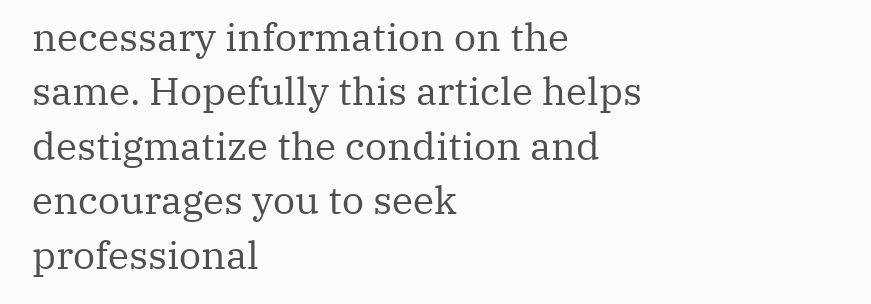necessary information on the same. Hopefully this article helps destigmatize the condition and encourages you to seek professional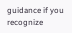guidance if you recognize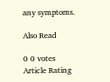any symptoms.

Also Read

0 0 votes
Article Rating